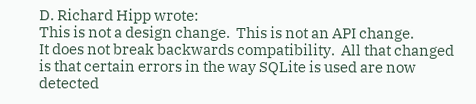D. Richard Hipp wrote:
This is not a design change.  This is not an API change.
It does not break backwards compatibility.  All that changed
is that certain errors in the way SQLite is used are now
detected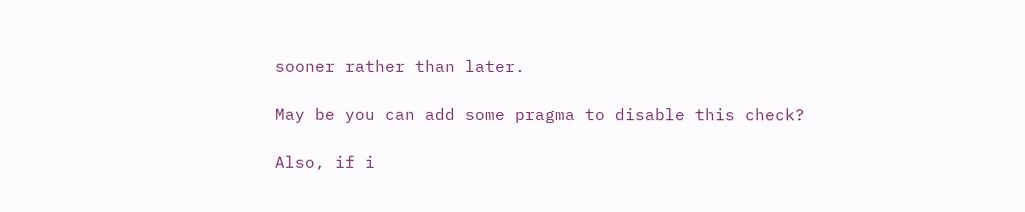sooner rather than later.

May be you can add some pragma to disable this check?

Also, if i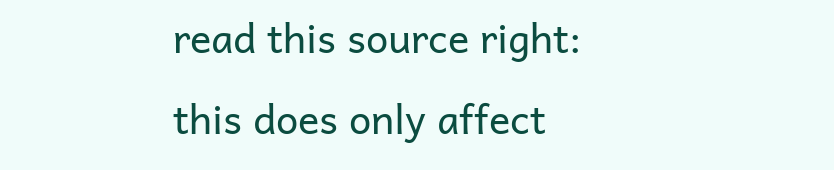read this source right:
this does only affect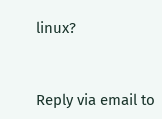linux?



Reply via email to